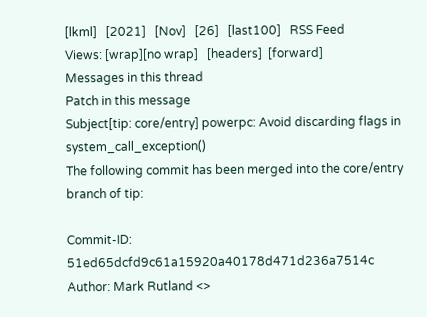[lkml]   [2021]   [Nov]   [26]   [last100]   RSS Feed
Views: [wrap][no wrap]   [headers]  [forward]
Messages in this thread
Patch in this message
Subject[tip: core/entry] powerpc: Avoid discarding flags in system_call_exception()
The following commit has been merged into the core/entry branch of tip:

Commit-ID: 51ed65dcfd9c61a15920a40178d471d236a7514c
Author: Mark Rutland <>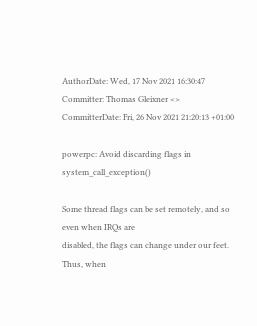AuthorDate: Wed, 17 Nov 2021 16:30:47
Committer: Thomas Gleixner <>
CommitterDate: Fri, 26 Nov 2021 21:20:13 +01:00

powerpc: Avoid discarding flags in system_call_exception()

Some thread flags can be set remotely, and so even when IRQs are
disabled, the flags can change under our feet. Thus, when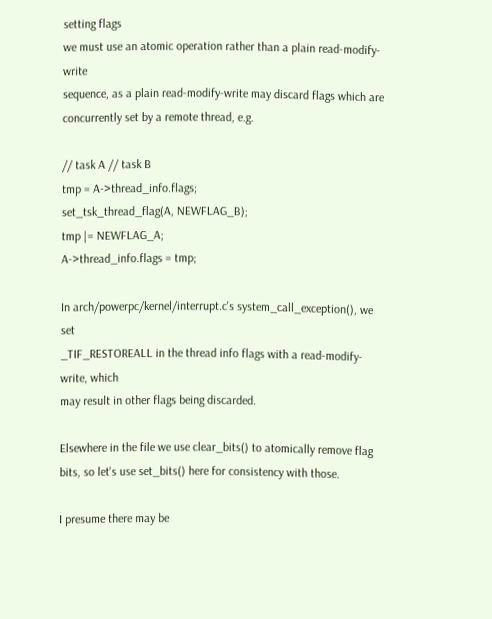setting flags
we must use an atomic operation rather than a plain read-modify-write
sequence, as a plain read-modify-write may discard flags which are
concurrently set by a remote thread, e.g.

// task A // task B
tmp = A->thread_info.flags;
set_tsk_thread_flag(A, NEWFLAG_B);
tmp |= NEWFLAG_A;
A->thread_info.flags = tmp;

In arch/powerpc/kernel/interrupt.c's system_call_exception(), we set
_TIF_RESTOREALL in the thread info flags with a read-modify-write, which
may result in other flags being discarded.

Elsewhere in the file we use clear_bits() to atomically remove flag
bits, so let's use set_bits() here for consistency with those.

I presume there may be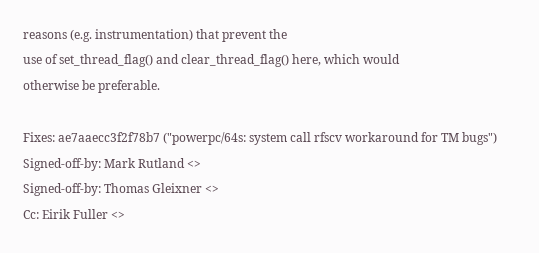reasons (e.g. instrumentation) that prevent the
use of set_thread_flag() and clear_thread_flag() here, which would
otherwise be preferable.

Fixes: ae7aaecc3f2f78b7 ("powerpc/64s: system call rfscv workaround for TM bugs")
Signed-off-by: Mark Rutland <>
Signed-off-by: Thomas Gleixner <>
Cc: Eirik Fuller <>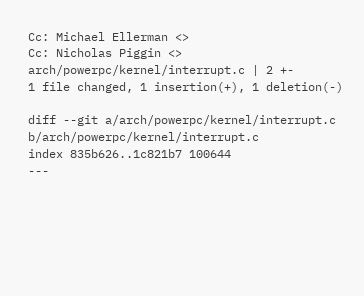Cc: Michael Ellerman <>
Cc: Nicholas Piggin <>
arch/powerpc/kernel/interrupt.c | 2 +-
1 file changed, 1 insertion(+), 1 deletion(-)

diff --git a/arch/powerpc/kernel/interrupt.c b/arch/powerpc/kernel/interrupt.c
index 835b626..1c821b7 100644
---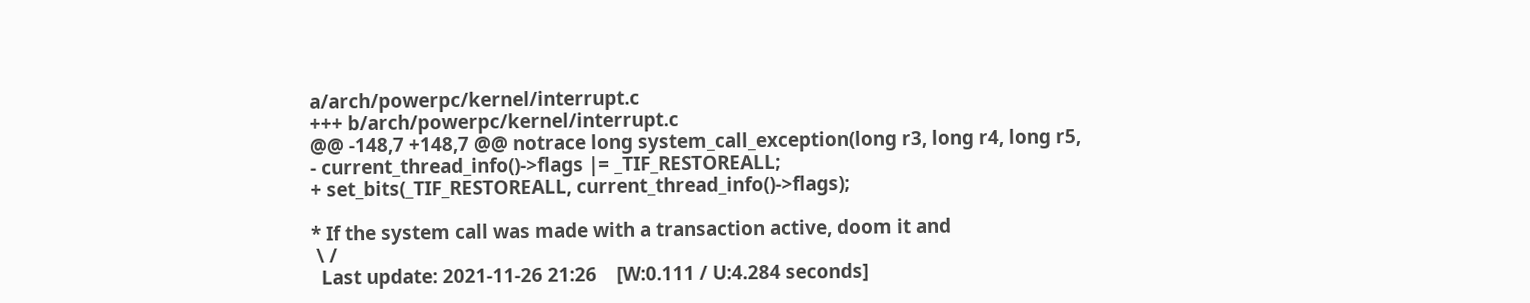a/arch/powerpc/kernel/interrupt.c
+++ b/arch/powerpc/kernel/interrupt.c
@@ -148,7 +148,7 @@ notrace long system_call_exception(long r3, long r4, long r5,
- current_thread_info()->flags |= _TIF_RESTOREALL;
+ set_bits(_TIF_RESTOREALL, current_thread_info()->flags);

* If the system call was made with a transaction active, doom it and
 \ /
  Last update: 2021-11-26 21:26    [W:0.111 / U:4.284 seconds]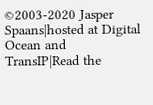©2003-2020 Jasper Spaans|hosted at Digital Ocean and TransIP|Read the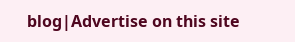blog|Advertise on this site